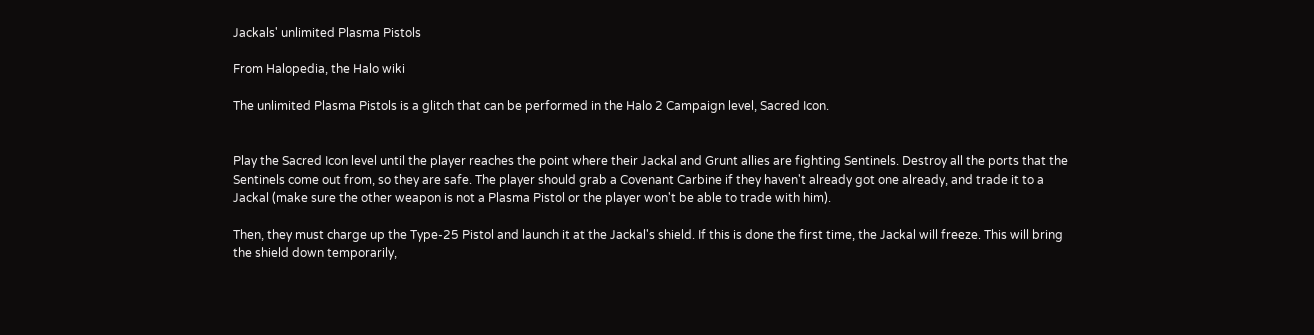Jackals' unlimited Plasma Pistols

From Halopedia, the Halo wiki

The unlimited Plasma Pistols is a glitch that can be performed in the Halo 2 Campaign level, Sacred Icon.


Play the Sacred Icon level until the player reaches the point where their Jackal and Grunt allies are fighting Sentinels. Destroy all the ports that the Sentinels come out from, so they are safe. The player should grab a Covenant Carbine if they haven't already got one already, and trade it to a Jackal (make sure the other weapon is not a Plasma Pistol or the player won't be able to trade with him).

Then, they must charge up the Type-25 Pistol and launch it at the Jackal's shield. If this is done the first time, the Jackal will freeze. This will bring the shield down temporarily,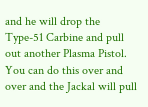and he will drop the Type-51 Carbine and pull out another Plasma Pistol. You can do this over and over and the Jackal will pull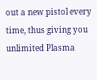out a new pistol every time, thus giving you unlimited Plasma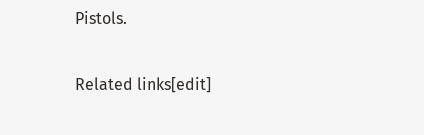Pistols.

Related links[edit]